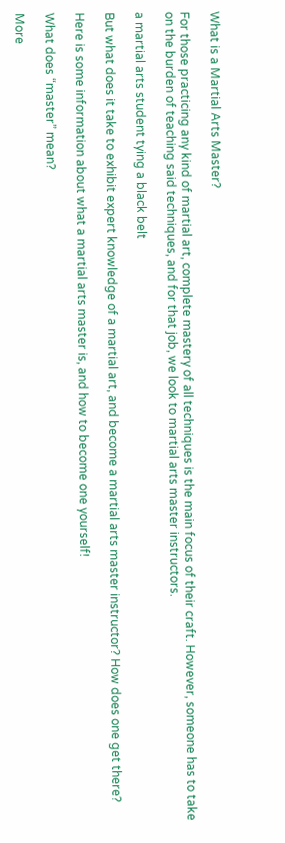What is a Martial Arts Master?

For those practicing any kind of martial art, complete mastery of all techniques is the main focus of their craft. However, someone has to take on the burden of teaching said techniques, and for that job, we look to martial arts master instructors.

a martial arts student tying a black belt

But what does it take to exhibit expert knowledge of a martial art, and become a martial arts master instructor? How does one get there?

Here is some information about what a martial arts master is, and how to become one yourself!

What does “master” mean?

More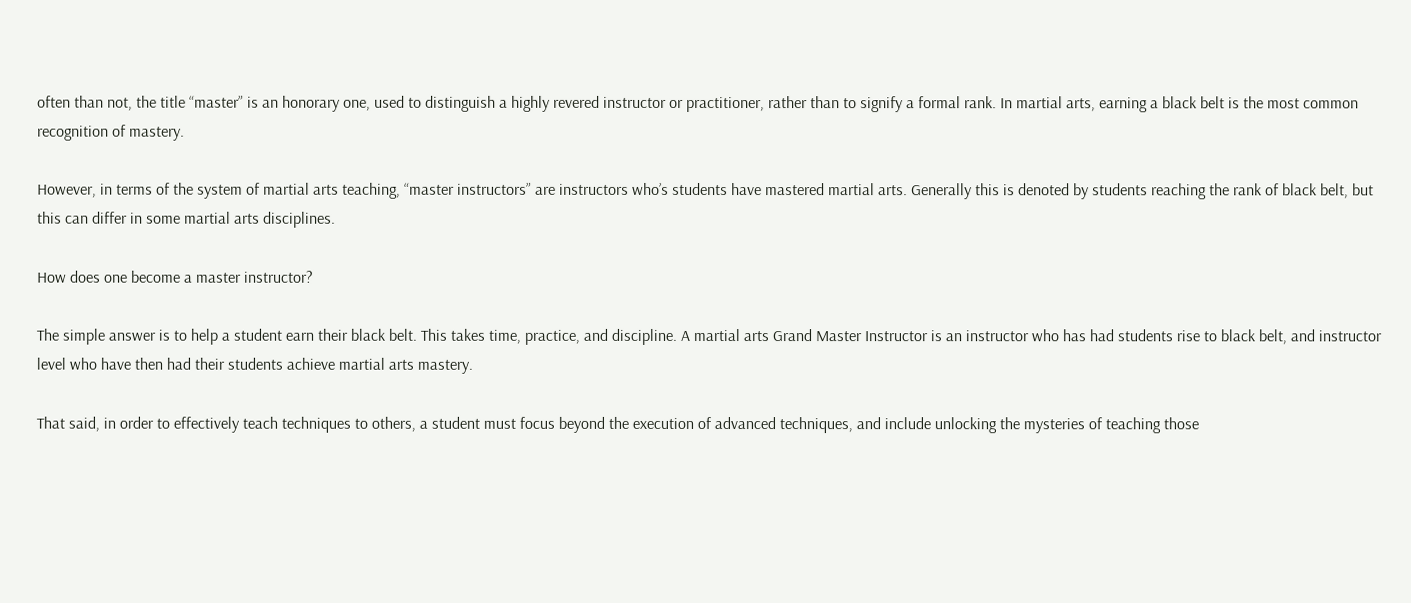often than not, the title “master” is an honorary one, used to distinguish a highly revered instructor or practitioner, rather than to signify a formal rank. In martial arts, earning a black belt is the most common recognition of mastery.

However, in terms of the system of martial arts teaching, “master instructors” are instructors who’s students have mastered martial arts. Generally this is denoted by students reaching the rank of black belt, but this can differ in some martial arts disciplines.

How does one become a master instructor?

The simple answer is to help a student earn their black belt. This takes time, practice, and discipline. A martial arts Grand Master Instructor is an instructor who has had students rise to black belt, and instructor level who have then had their students achieve martial arts mastery.

That said, in order to effectively teach techniques to others, a student must focus beyond the execution of advanced techniques, and include unlocking the mysteries of teaching those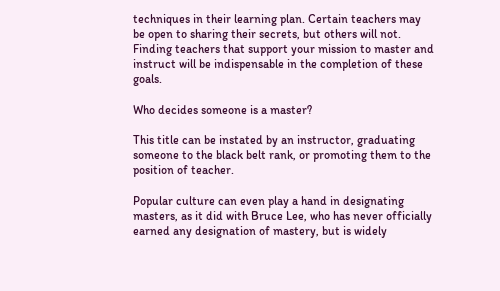techniques in their learning plan. Certain teachers may be open to sharing their secrets, but others will not. Finding teachers that support your mission to master and instruct will be indispensable in the completion of these goals.

Who decides someone is a master?

This title can be instated by an instructor, graduating someone to the black belt rank, or promoting them to the position of teacher.

Popular culture can even play a hand in designating masters, as it did with Bruce Lee, who has never officially earned any designation of mastery, but is widely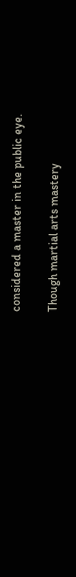considered a master in the public eye.

Though martial arts mastery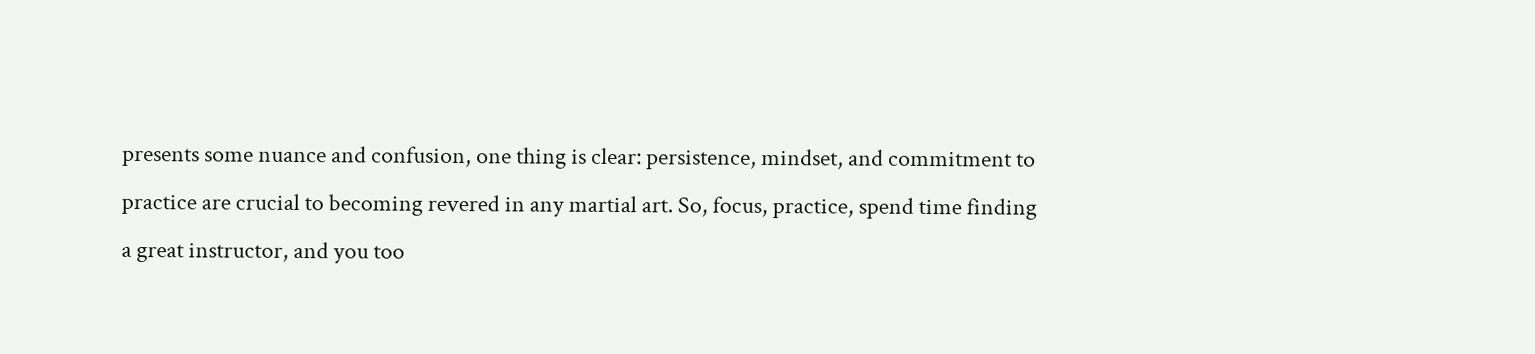presents some nuance and confusion, one thing is clear: persistence, mindset, and commitment to practice are crucial to becoming revered in any martial art. So, focus, practice, spend time finding a great instructor, and you too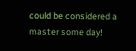could be considered a master some day!